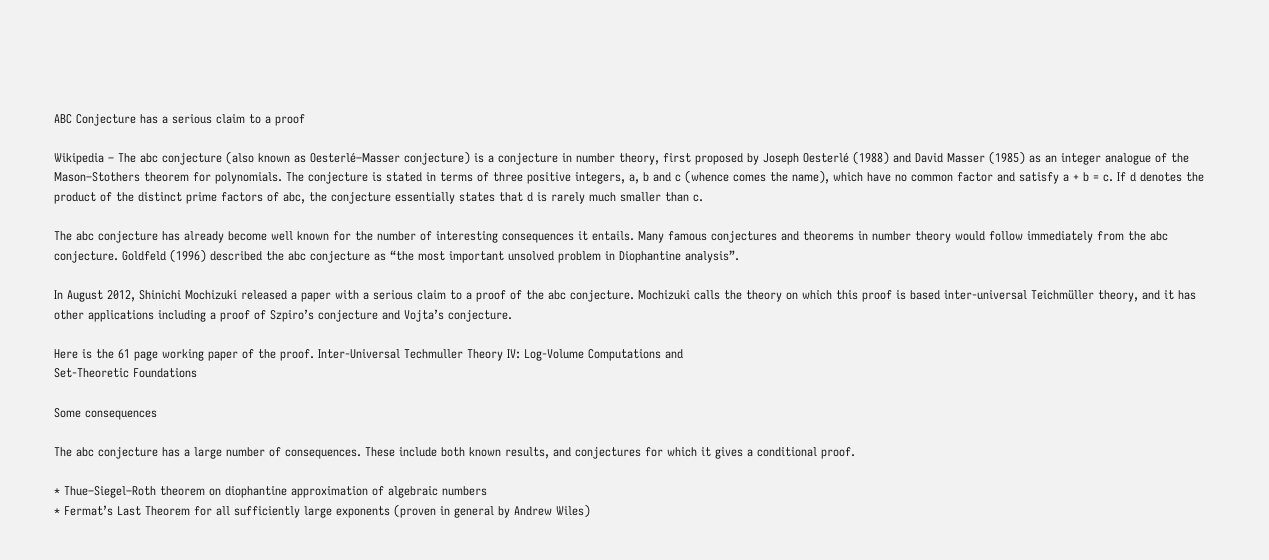ABC Conjecture has a serious claim to a proof

Wikipedia – The abc conjecture (also known as Oesterlé–Masser conjecture) is a conjecture in number theory, first proposed by Joseph Oesterlé (1988) and David Masser (1985) as an integer analogue of the Mason–Stothers theorem for polynomials. The conjecture is stated in terms of three positive integers, a, b and c (whence comes the name), which have no common factor and satisfy a + b = c. If d denotes the product of the distinct prime factors of abc, the conjecture essentially states that d is rarely much smaller than c.

The abc conjecture has already become well known for the number of interesting consequences it entails. Many famous conjectures and theorems in number theory would follow immediately from the abc conjecture. Goldfeld (1996) described the abc conjecture as “the most important unsolved problem in Diophantine analysis”.

In August 2012, Shinichi Mochizuki released a paper with a serious claim to a proof of the abc conjecture. Mochizuki calls the theory on which this proof is based inter-universal Teichmüller theory, and it has other applications including a proof of Szpiro’s conjecture and Vojta’s conjecture.

Here is the 61 page working paper of the proof. Inter-Universal Techmuller Theory IV: Log-Volume Computations and
Set-Theoretic Foundations

Some consequences

The abc conjecture has a large number of consequences. These include both known results, and conjectures for which it gives a conditional proof.

* Thue–Siegel–Roth theorem on diophantine approximation of algebraic numbers
* Fermat’s Last Theorem for all sufficiently large exponents (proven in general by Andrew Wiles)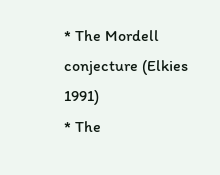* The Mordell conjecture (Elkies 1991)
* The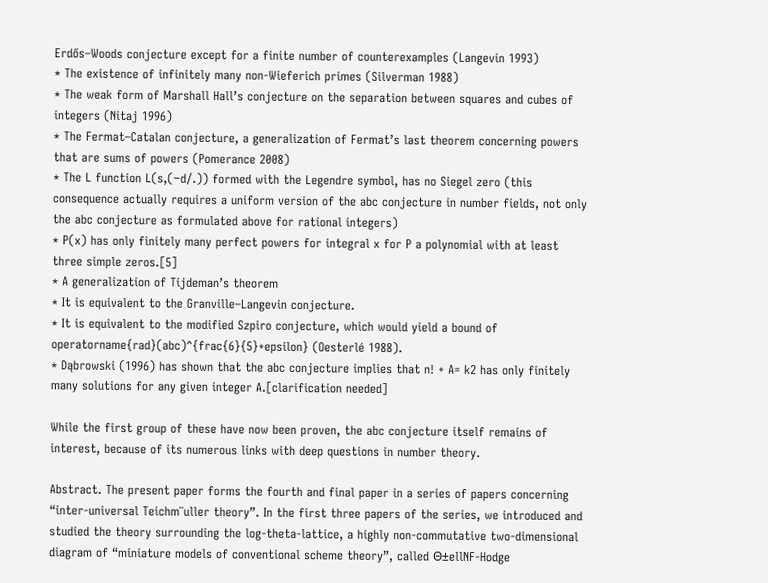Erdős–Woods conjecture except for a finite number of counterexamples (Langevin 1993)
* The existence of infinitely many non-Wieferich primes (Silverman 1988)
* The weak form of Marshall Hall’s conjecture on the separation between squares and cubes of integers (Nitaj 1996)
* The Fermat–Catalan conjecture, a generalization of Fermat’s last theorem concerning powers that are sums of powers (Pomerance 2008)
* The L function L(s,(−d/.)) formed with the Legendre symbol, has no Siegel zero (this consequence actually requires a uniform version of the abc conjecture in number fields, not only the abc conjecture as formulated above for rational integers)
* P(x) has only finitely many perfect powers for integral x for P a polynomial with at least three simple zeros.[5]
* A generalization of Tijdeman’s theorem
* It is equivalent to the Granville–Langevin conjecture.
* It is equivalent to the modified Szpiro conjecture, which would yield a bound of operatorname{rad}(abc)^{frac{6}{5}+epsilon} (Oesterlé 1988).
* Dąbrowski (1996) has shown that the abc conjecture implies that n! + A= k2 has only finitely many solutions for any given integer A.[clarification needed]

While the first group of these have now been proven, the abc conjecture itself remains of interest, because of its numerous links with deep questions in number theory.

Abstract. The present paper forms the fourth and final paper in a series of papers concerning “inter-universal Teichm¨uller theory”. In the first three papers of the series, we introduced and studied the theory surrounding the log-theta-lattice, a highly non-commutative two-dimensional diagram of “miniature models of conventional scheme theory”, called Θ±ellNF-Hodge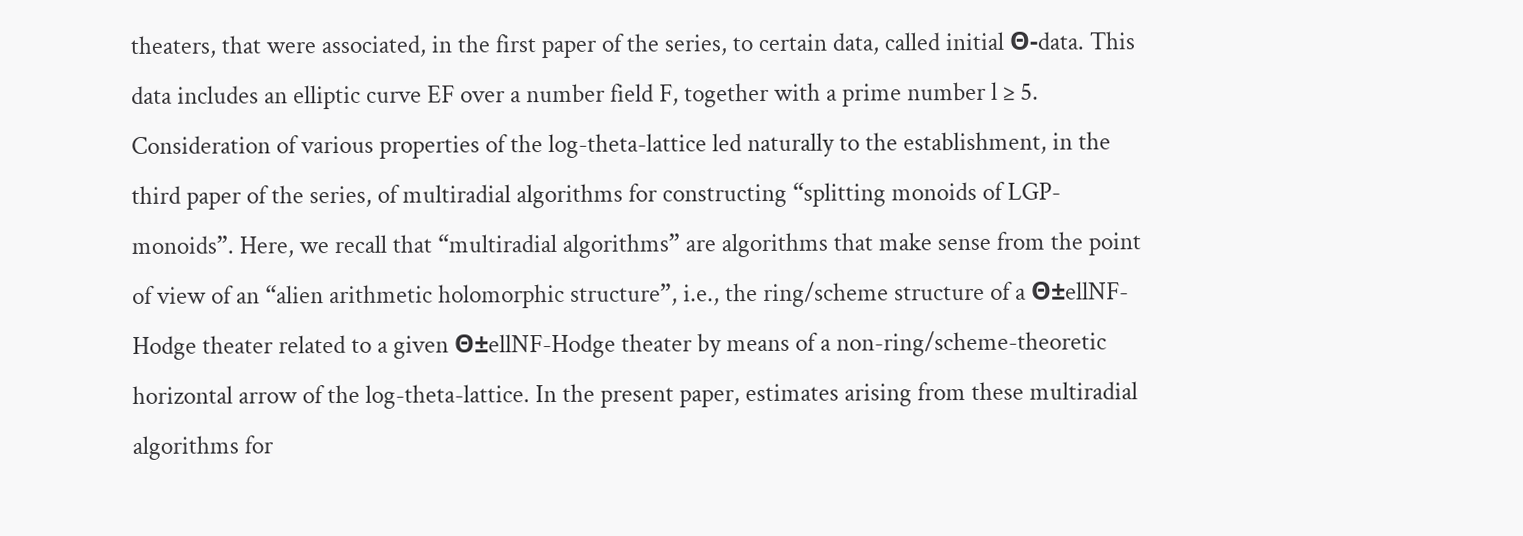theaters, that were associated, in the first paper of the series, to certain data, called initial Θ-data. This data includes an elliptic curve EF over a number field F, together with a prime number l ≥ 5. Consideration of various properties of the log-theta-lattice led naturally to the establishment, in the third paper of the series, of multiradial algorithms for constructing “splitting monoids of LGP-monoids”. Here, we recall that “multiradial algorithms” are algorithms that make sense from the point of view of an “alien arithmetic holomorphic structure”, i.e., the ring/scheme structure of a Θ±ellNF-Hodge theater related to a given Θ±ellNF-Hodge theater by means of a non-ring/scheme-theoretic horizontal arrow of the log-theta-lattice. In the present paper, estimates arising from these multiradial algorithms for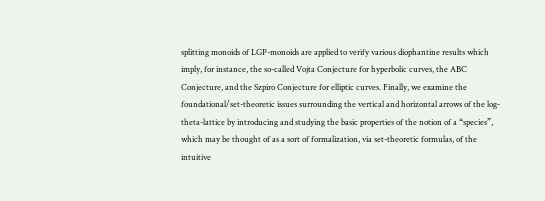splitting monoids of LGP-monoids are applied to verify various diophantine results which imply, for instance, the so-called Vojta Conjecture for hyperbolic curves, the ABC Conjecture, and the Szpiro Conjecture for elliptic curves. Finally, we examine the foundational/set-theoretic issues surrounding the vertical and horizontal arrows of the log-theta-lattice by introducing and studying the basic properties of the notion of a “species”, which may be thought of as a sort of formalization, via set-theoretic formulas, of the intuitive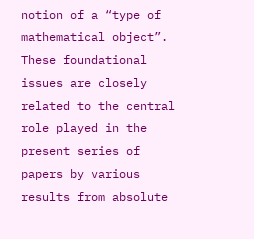notion of a “type of mathematical object”. These foundational issues are closely related to the central role played in the present series of papers by various results from absolute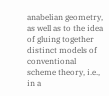anabelian geometry, as well as to the idea of gluing together distinct models of conventional scheme theory, i.e., in a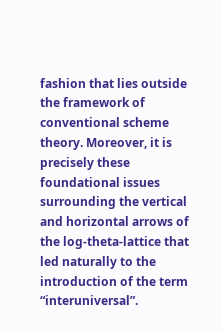fashion that lies outside the framework of conventional scheme theory. Moreover, it is precisely these foundational issues surrounding the vertical and horizontal arrows of the log-theta-lattice that led naturally to the introduction of the term “interuniversal”.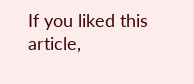If you liked this article,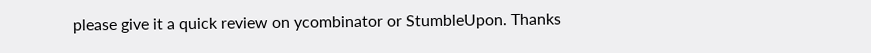please give it a quick review on ycombinator or StumbleUpon. Thanks